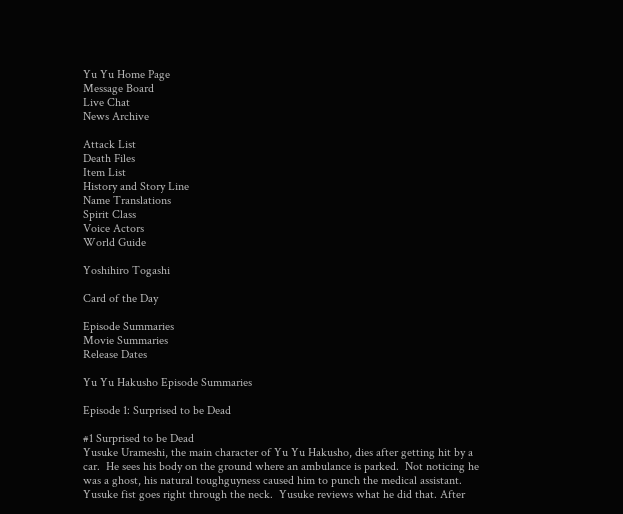Yu Yu Home Page
Message Board
Live Chat
News Archive

Attack List
Death Files
Item List
History and Story Line
Name Translations
Spirit Class
Voice Actors
World Guide

Yoshihiro Togashi

Card of the Day

Episode Summaries
Movie Summaries
Release Dates

Yu Yu Hakusho Episode Summaries

Episode 1: Surprised to be Dead

#1 Surprised to be Dead
Yusuke Urameshi, the main character of Yu Yu Hakusho, dies after getting hit by a car.  He sees his body on the ground where an ambulance is parked.  Not noticing he was a ghost, his natural toughguyness caused him to punch the medical assistant.  Yusuke fist goes right through the neck.  Yusuke reviews what he did that. After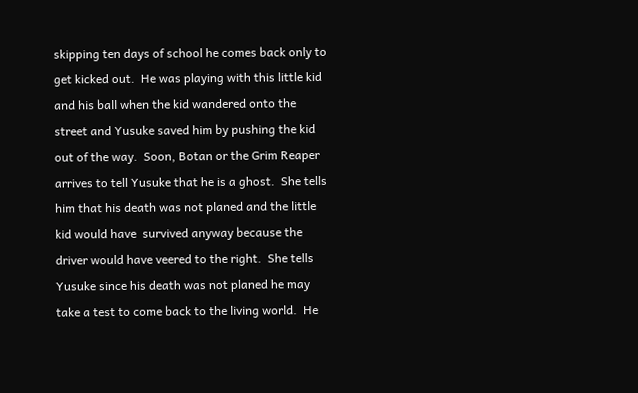skipping ten days of school he comes back only to get kicked out.  He was playing with this little kid and his ball when the kid wandered onto the street and Yusuke saved him by pushing the kid out of the way.  Soon, Botan or the Grim Reaper arrives to tell Yusuke that he is a ghost.  She tells him that his death was not planed and the little kid would have  survived anyway because the driver would have veered to the right.  She tells Yusuke since his death was not planed he may take a test to come back to the living world.  He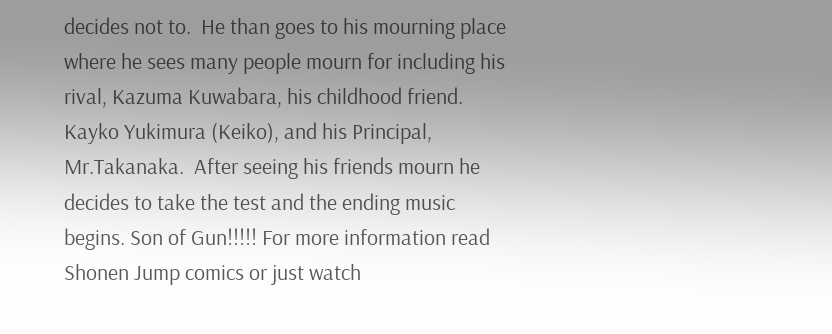decides not to.  He than goes to his mourning place where he sees many people mourn for including his rival, Kazuma Kuwabara, his childhood friend. Kayko Yukimura (Keiko), and his Principal, Mr.Takanaka.  After seeing his friends mourn he decides to take the test and the ending music begins. Son of Gun!!!!! For more information read Shonen Jump comics or just watch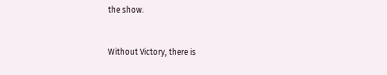the show.


Without Victory, there is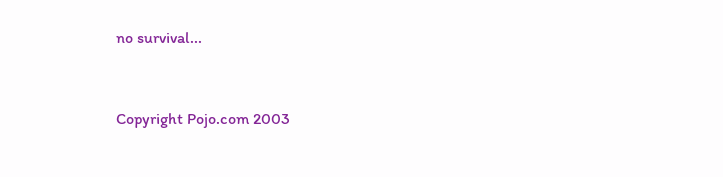no survival...


Copyright Pojo.com 2003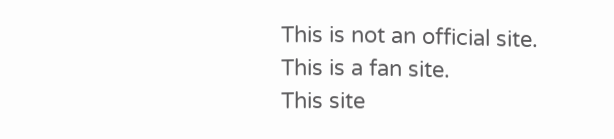This is not an official site.  This is a fan site.
This site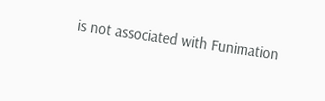is not associated with Funimation